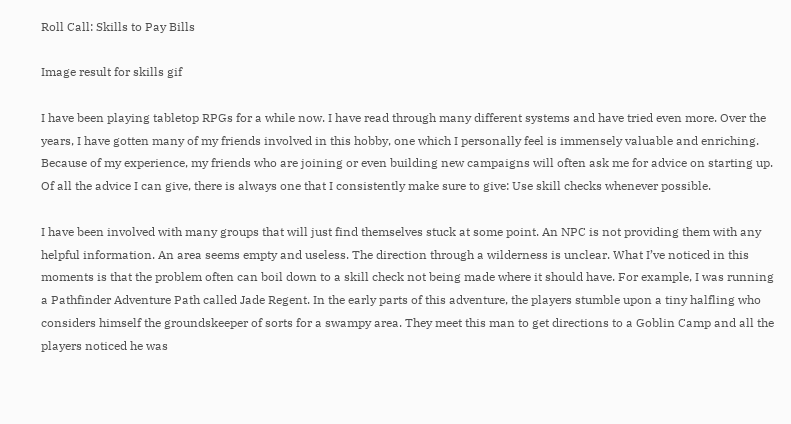Roll Call: Skills to Pay Bills

Image result for skills gif

I have been playing tabletop RPGs for a while now. I have read through many different systems and have tried even more. Over the years, I have gotten many of my friends involved in this hobby, one which I personally feel is immensely valuable and enriching. Because of my experience, my friends who are joining or even building new campaigns will often ask me for advice on starting up. Of all the advice I can give, there is always one that I consistently make sure to give: Use skill checks whenever possible.

I have been involved with many groups that will just find themselves stuck at some point. An NPC is not providing them with any helpful information. An area seems empty and useless. The direction through a wilderness is unclear. What I’ve noticed in this moments is that the problem often can boil down to a skill check not being made where it should have. For example, I was running a Pathfinder Adventure Path called Jade Regent. In the early parts of this adventure, the players stumble upon a tiny halfling who considers himself the groundskeeper of sorts for a swampy area. They meet this man to get directions to a Goblin Camp and all the players noticed he was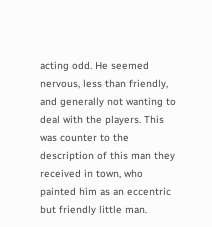acting odd. He seemed nervous, less than friendly, and generally not wanting to deal with the players. This was counter to the description of this man they received in town, who painted him as an eccentric but friendly little man.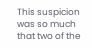This suspicion was so much that two of the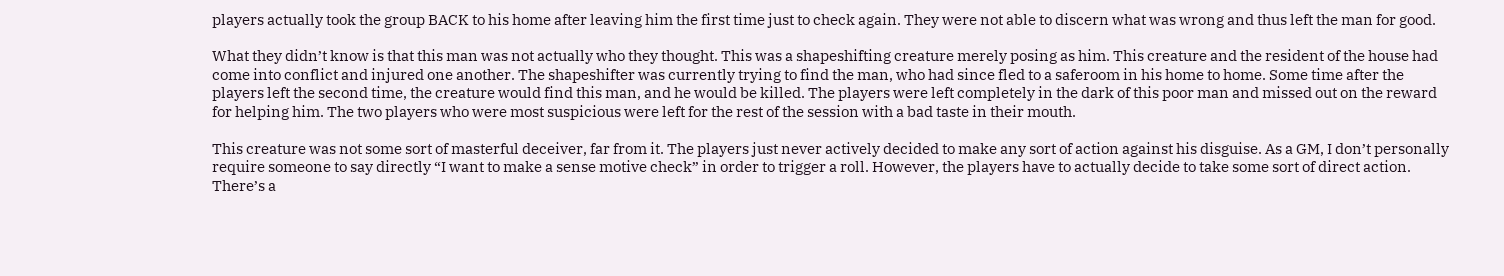players actually took the group BACK to his home after leaving him the first time just to check again. They were not able to discern what was wrong and thus left the man for good.

What they didn’t know is that this man was not actually who they thought. This was a shapeshifting creature merely posing as him. This creature and the resident of the house had come into conflict and injured one another. The shapeshifter was currently trying to find the man, who had since fled to a saferoom in his home to home. Some time after the players left the second time, the creature would find this man, and he would be killed. The players were left completely in the dark of this poor man and missed out on the reward for helping him. The two players who were most suspicious were left for the rest of the session with a bad taste in their mouth.

This creature was not some sort of masterful deceiver, far from it. The players just never actively decided to make any sort of action against his disguise. As a GM, I don’t personally require someone to say directly “I want to make a sense motive check” in order to trigger a roll. However, the players have to actually decide to take some sort of direct action. There’s a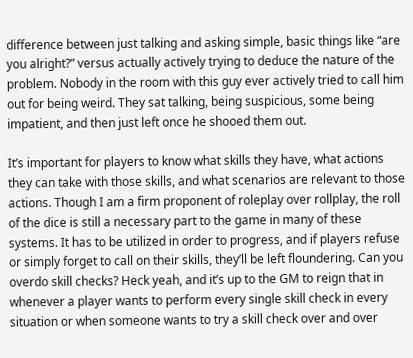difference between just talking and asking simple, basic things like “are you alright?” versus actually actively trying to deduce the nature of the problem. Nobody in the room with this guy ever actively tried to call him out for being weird. They sat talking, being suspicious, some being impatient, and then just left once he shooed them out.

It’s important for players to know what skills they have, what actions they can take with those skills, and what scenarios are relevant to those actions. Though I am a firm proponent of roleplay over rollplay, the roll of the dice is still a necessary part to the game in many of these systems. It has to be utilized in order to progress, and if players refuse or simply forget to call on their skills, they’ll be left floundering. Can you overdo skill checks? Heck yeah, and it’s up to the GM to reign that in whenever a player wants to perform every single skill check in every situation or when someone wants to try a skill check over and over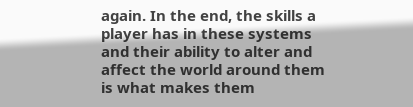again. In the end, the skills a player has in these systems and their ability to alter and affect the world around them is what makes them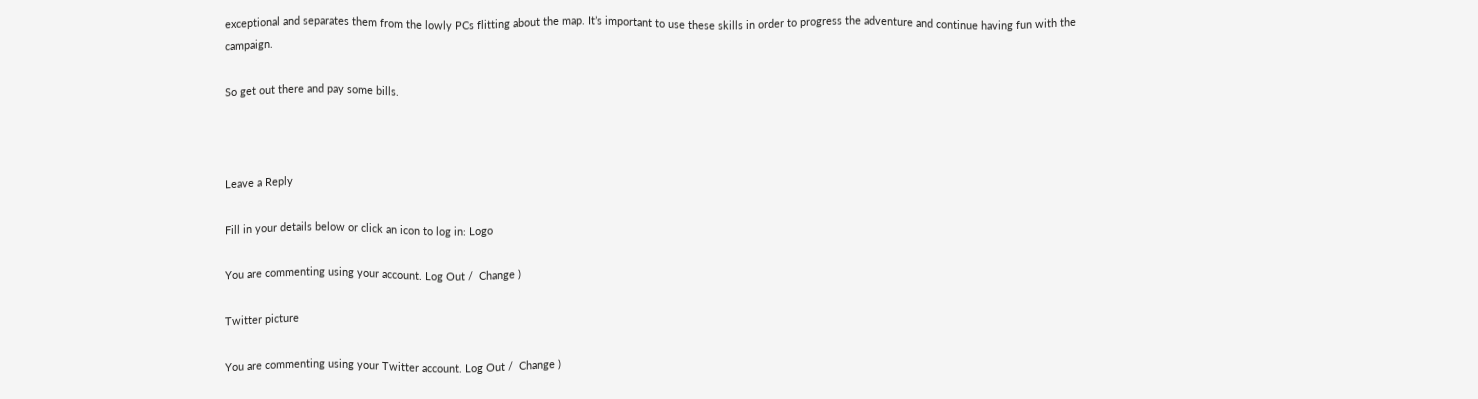exceptional and separates them from the lowly PCs flitting about the map. It’s important to use these skills in order to progress the adventure and continue having fun with the campaign.

So get out there and pay some bills.



Leave a Reply

Fill in your details below or click an icon to log in: Logo

You are commenting using your account. Log Out /  Change )

Twitter picture

You are commenting using your Twitter account. Log Out /  Change )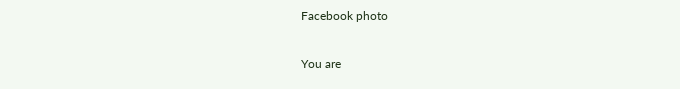Facebook photo

You are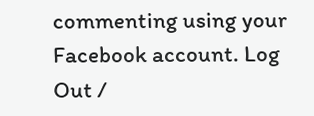commenting using your Facebook account. Log Out /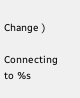Change )

Connecting to %s